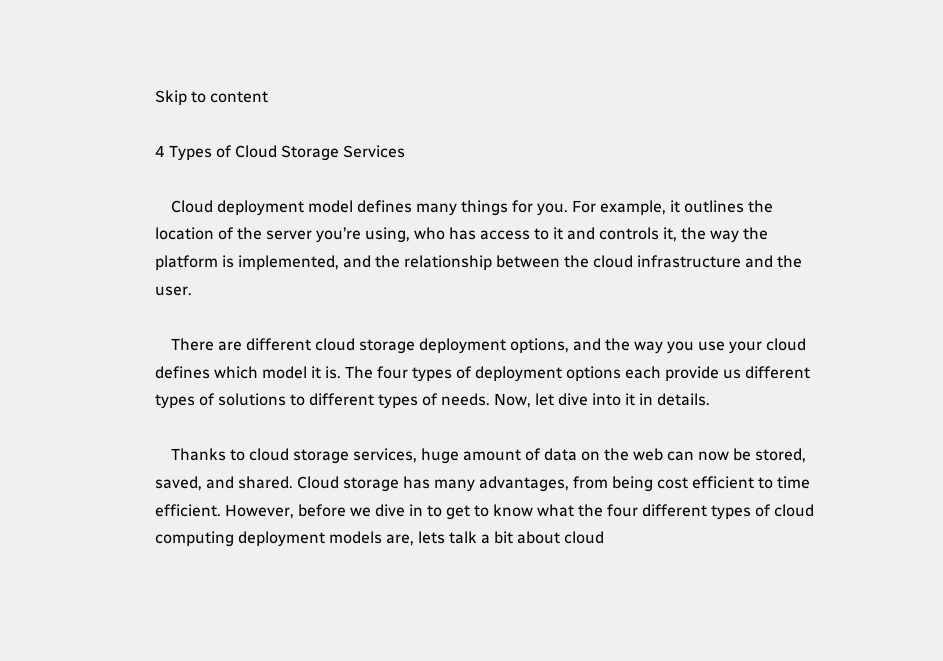Skip to content

4 Types of Cloud Storage Services

    Cloud deployment model defines many things for you. For example, it outlines the location of the server you’re using, who has access to it and controls it, the way the platform is implemented, and the relationship between the cloud infrastructure and the user.

    There are different cloud storage deployment options, and the way you use your cloud defines which model it is. The four types of deployment options each provide us different types of solutions to different types of needs. Now, let dive into it in details.

    Thanks to cloud storage services, huge amount of data on the web can now be stored, saved, and shared. Cloud storage has many advantages, from being cost efficient to time efficient. However, before we dive in to get to know what the four different types of cloud computing deployment models are, lets talk a bit about cloud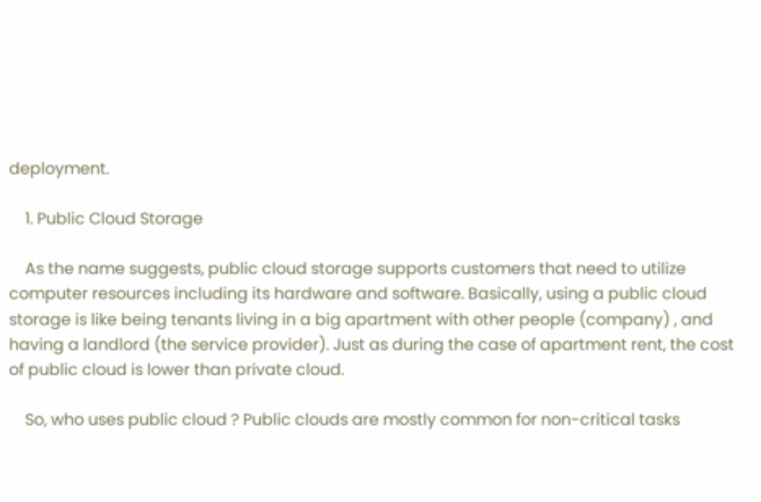deployment.

    1. Public Cloud Storage

    As the name suggests, public cloud storage supports customers that need to utilize computer resources including its hardware and software. Basically, using a public cloud storage is like being tenants living in a big apartment with other people (company) , and having a landlord (the service provider). Just as during the case of apartment rent, the cost of public cloud is lower than private cloud.

    So, who uses public cloud ? Public clouds are mostly common for non-critical tasks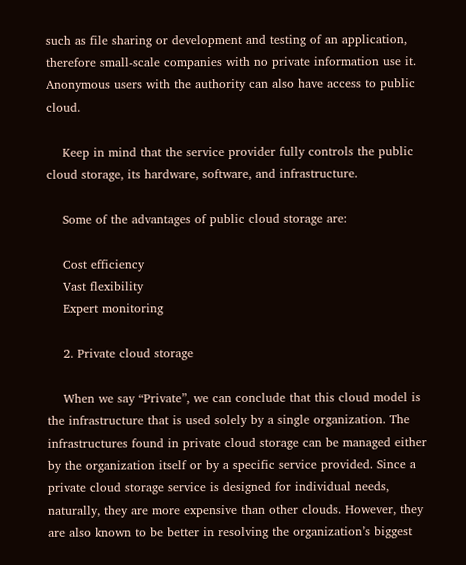such as file sharing or development and testing of an application, therefore small-scale companies with no private information use it. Anonymous users with the authority can also have access to public cloud.

    Keep in mind that the service provider fully controls the public cloud storage, its hardware, software, and infrastructure.

    Some of the advantages of public cloud storage are:

    Cost efficiency
    Vast flexibility
    Expert monitoring

    2. Private cloud storage

    When we say “Private”, we can conclude that this cloud model is the infrastructure that is used solely by a single organization. The infrastructures found in private cloud storage can be managed either by the organization itself or by a specific service provided. Since a private cloud storage service is designed for individual needs, naturally, they are more expensive than other clouds. However, they are also known to be better in resolving the organization’s biggest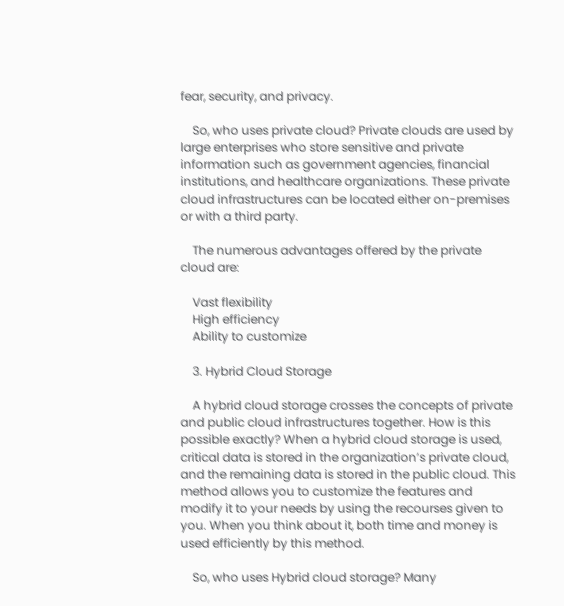fear, security, and privacy.

    So, who uses private cloud? Private clouds are used by large enterprises who store sensitive and private information such as government agencies, financial institutions, and healthcare organizations. These private cloud infrastructures can be located either on-premises or with a third party.

    The numerous advantages offered by the private cloud are:

    Vast flexibility
    High efficiency
    Ability to customize

    3. Hybrid Cloud Storage

    A hybrid cloud storage crosses the concepts of private and public cloud infrastructures together. How is this possible exactly? When a hybrid cloud storage is used, critical data is stored in the organization’s private cloud, and the remaining data is stored in the public cloud. This method allows you to customize the features and modify it to your needs by using the recourses given to you. When you think about it, both time and money is used efficiently by this method.

    So, who uses Hybrid cloud storage? Many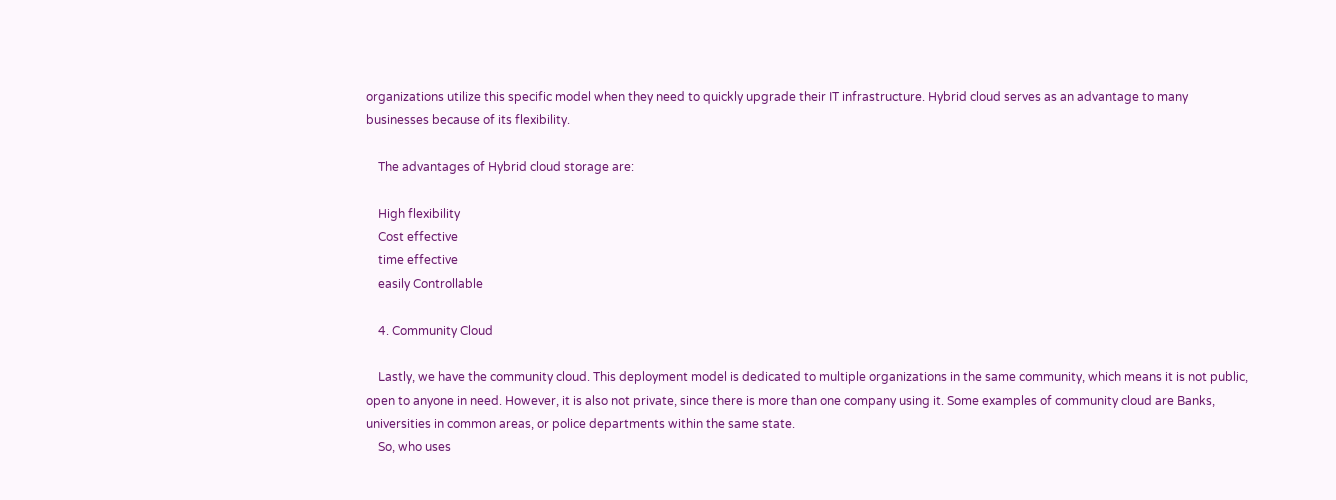organizations utilize this specific model when they need to quickly upgrade their IT infrastructure. Hybrid cloud serves as an advantage to many businesses because of its flexibility.

    The advantages of Hybrid cloud storage are:

    High flexibility
    Cost effective
    time effective
    easily Controllable

    4. Community Cloud

    Lastly, we have the community cloud. This deployment model is dedicated to multiple organizations in the same community, which means it is not public, open to anyone in need. However, it is also not private, since there is more than one company using it. Some examples of community cloud are Banks, universities in common areas, or police departments within the same state.
    So, who uses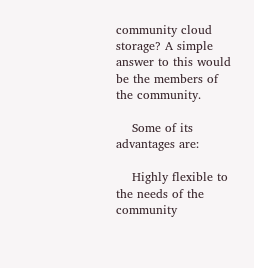community cloud storage? A simple answer to this would be the members of the community.

    Some of its advantages are:

    Highly flexible to the needs of the community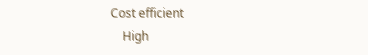Cost efficient
    High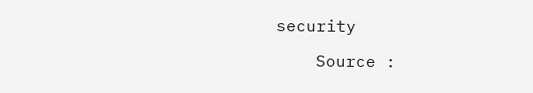security

    Source :